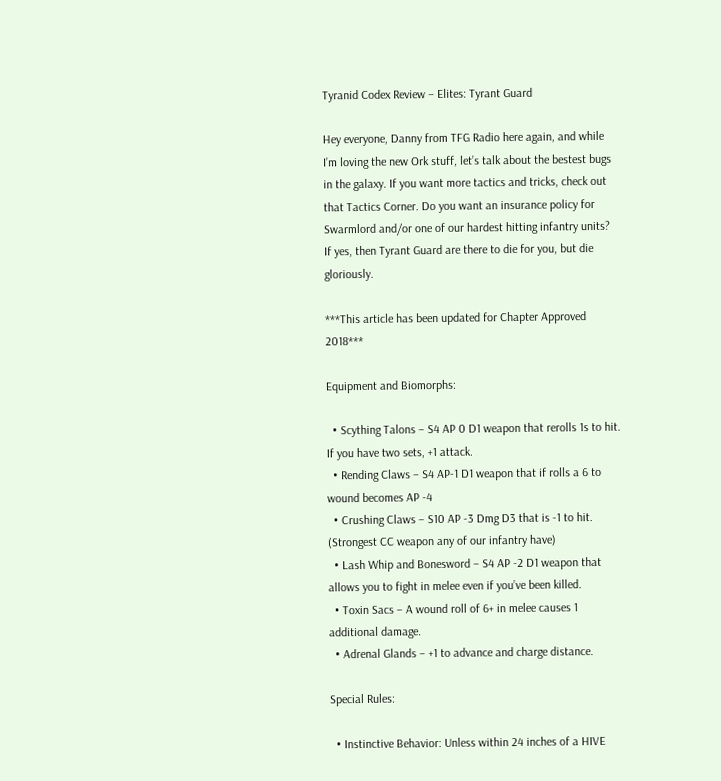Tyranid Codex Review – Elites: Tyrant Guard

Hey everyone, Danny from TFG Radio here again, and while I’m loving the new Ork stuff, let’s talk about the bestest bugs in the galaxy. If you want more tactics and tricks, check out that Tactics Corner. Do you want an insurance policy for Swarmlord and/or one of our hardest hitting infantry units? If yes, then Tyrant Guard are there to die for you, but die gloriously.

***This article has been updated for Chapter Approved 2018***

Equipment and Biomorphs:

  • Scything Talons – S4 AP 0 D1 weapon that rerolls 1s to hit. If you have two sets, +1 attack.
  • Rending Claws – S4 AP-1 D1 weapon that if rolls a 6 to wound becomes AP -4
  • Crushing Claws – S10 AP -3 Dmg D3 that is -1 to hit. (Strongest CC weapon any of our infantry have)
  • Lash Whip and Bonesword – S4 AP -2 D1 weapon that allows you to fight in melee even if you’ve been killed.
  • Toxin Sacs – A wound roll of 6+ in melee causes 1 additional damage.
  • Adrenal Glands – +1 to advance and charge distance.

Special Rules:

  • Instinctive Behavior: Unless within 24 inches of a HIVE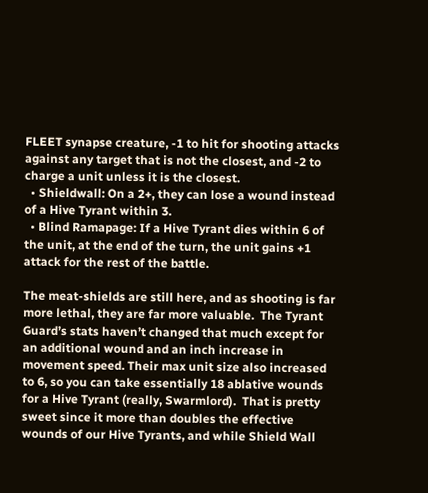FLEET synapse creature, -1 to hit for shooting attacks against any target that is not the closest, and -2 to charge a unit unless it is the closest.
  • Shieldwall: On a 2+, they can lose a wound instead of a Hive Tyrant within 3.
  • Blind Ramapage: If a Hive Tyrant dies within 6 of the unit, at the end of the turn, the unit gains +1 attack for the rest of the battle.

The meat-shields are still here, and as shooting is far more lethal, they are far more valuable.  The Tyrant Guard’s stats haven’t changed that much except for an additional wound and an inch increase in movement speed. Their max unit size also increased to 6, so you can take essentially 18 ablative wounds for a Hive Tyrant (really, Swarmlord).  That is pretty sweet since it more than doubles the effective wounds of our Hive Tyrants, and while Shield Wall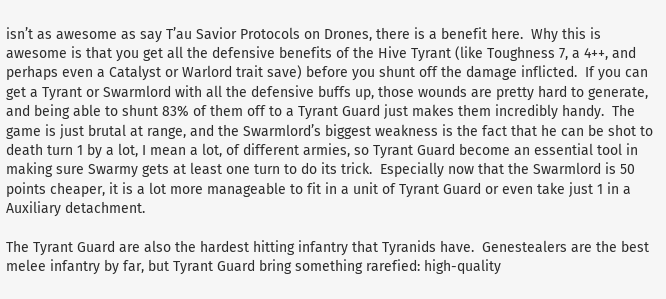isn’t as awesome as say T’au Savior Protocols on Drones, there is a benefit here.  Why this is awesome is that you get all the defensive benefits of the Hive Tyrant (like Toughness 7, a 4++, and perhaps even a Catalyst or Warlord trait save) before you shunt off the damage inflicted.  If you can get a Tyrant or Swarmlord with all the defensive buffs up, those wounds are pretty hard to generate, and being able to shunt 83% of them off to a Tyrant Guard just makes them incredibly handy.  The game is just brutal at range, and the Swarmlord’s biggest weakness is the fact that he can be shot to death turn 1 by a lot, I mean a lot, of different armies, so Tyrant Guard become an essential tool in making sure Swarmy gets at least one turn to do its trick.  Especially now that the Swarmlord is 50 points cheaper, it is a lot more manageable to fit in a unit of Tyrant Guard or even take just 1 in a Auxiliary detachment.

The Tyrant Guard are also the hardest hitting infantry that Tyranids have.  Genestealers are the best melee infantry by far, but Tyrant Guard bring something rarefied: high-quality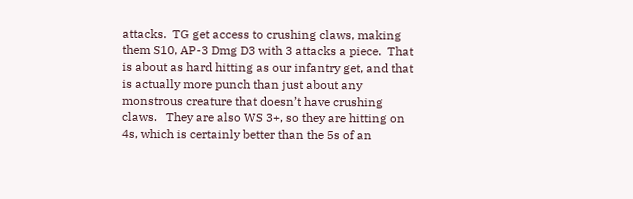attacks.  TG get access to crushing claws, making them S10, AP-3 Dmg D3 with 3 attacks a piece.  That is about as hard hitting as our infantry get, and that is actually more punch than just about any monstrous creature that doesn’t have crushing claws.   They are also WS 3+, so they are hitting on 4s, which is certainly better than the 5s of an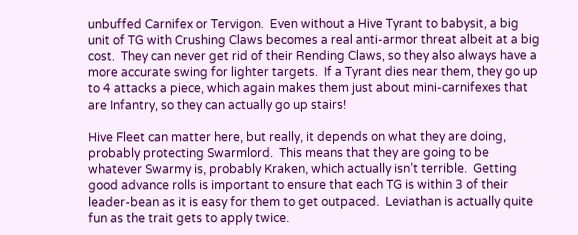unbuffed Carnifex or Tervigon.  Even without a Hive Tyrant to babysit, a big unit of TG with Crushing Claws becomes a real anti-armor threat albeit at a big cost.  They can never get rid of their Rending Claws, so they also always have a more accurate swing for lighter targets.  If a Tyrant dies near them, they go up to 4 attacks a piece, which again makes them just about mini-carnifexes that are Infantry, so they can actually go up stairs!

Hive Fleet can matter here, but really, it depends on what they are doing, probably protecting Swarmlord.  This means that they are going to be whatever Swarmy is, probably Kraken, which actually isn’t terrible.  Getting good advance rolls is important to ensure that each TG is within 3 of their leader-bean as it is easy for them to get outpaced.  Leviathan is actually quite fun as the trait gets to apply twice.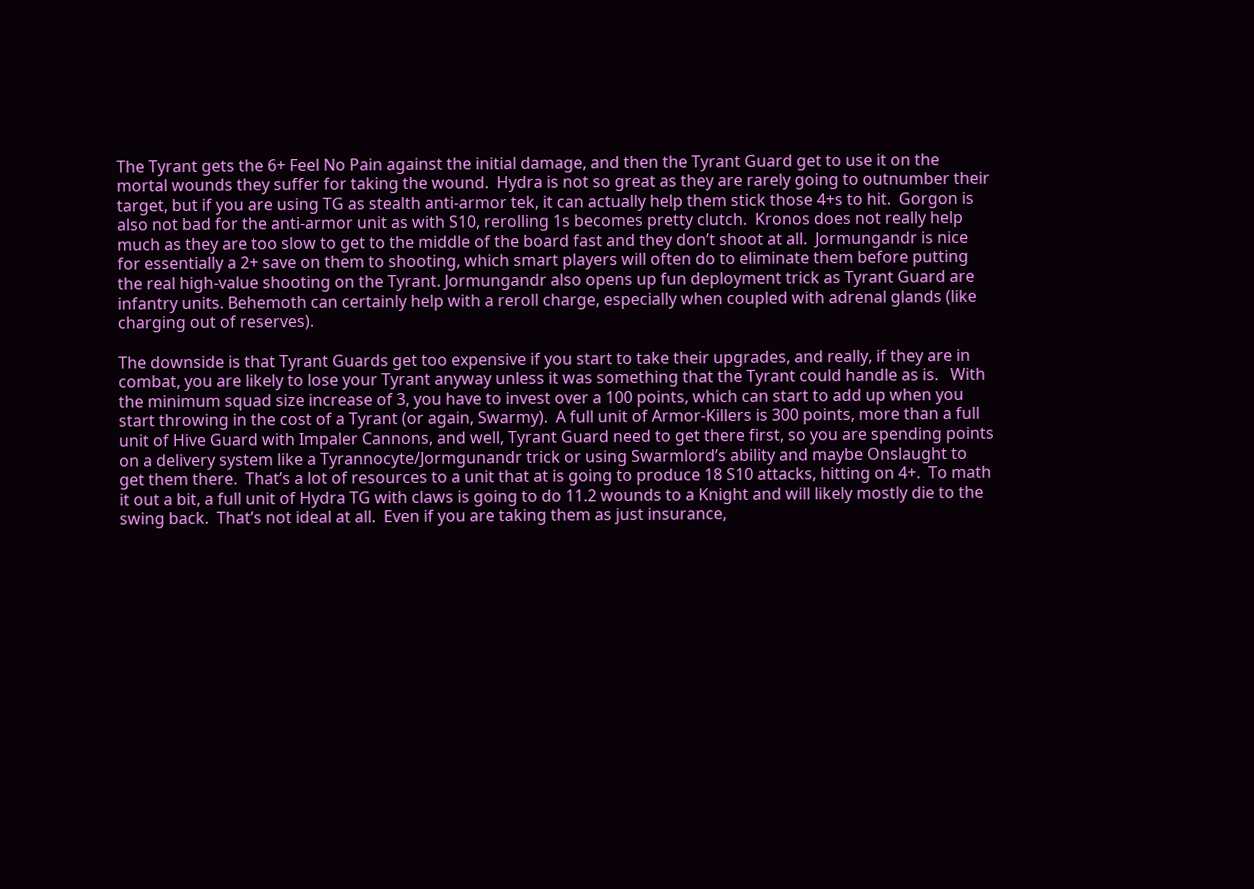The Tyrant gets the 6+ Feel No Pain against the initial damage, and then the Tyrant Guard get to use it on the mortal wounds they suffer for taking the wound.  Hydra is not so great as they are rarely going to outnumber their target, but if you are using TG as stealth anti-armor tek, it can actually help them stick those 4+s to hit.  Gorgon is also not bad for the anti-armor unit as with S10, rerolling 1s becomes pretty clutch.  Kronos does not really help much as they are too slow to get to the middle of the board fast and they don’t shoot at all.  Jormungandr is nice for essentially a 2+ save on them to shooting, which smart players will often do to eliminate them before putting the real high-value shooting on the Tyrant. Jormungandr also opens up fun deployment trick as Tyrant Guard are infantry units. Behemoth can certainly help with a reroll charge, especially when coupled with adrenal glands (like charging out of reserves).

The downside is that Tyrant Guards get too expensive if you start to take their upgrades, and really, if they are in combat, you are likely to lose your Tyrant anyway unless it was something that the Tyrant could handle as is.   With the minimum squad size increase of 3, you have to invest over a 100 points, which can start to add up when you start throwing in the cost of a Tyrant (or again, Swarmy).  A full unit of Armor-Killers is 300 points, more than a full unit of Hive Guard with Impaler Cannons, and well, Tyrant Guard need to get there first, so you are spending points on a delivery system like a Tyrannocyte/Jormgunandr trick or using Swarmlord’s ability and maybe Onslaught to get them there.  That’s a lot of resources to a unit that at is going to produce 18 S10 attacks, hitting on 4+.  To math it out a bit, a full unit of Hydra TG with claws is going to do 11.2 wounds to a Knight and will likely mostly die to the swing back.  That’s not ideal at all.  Even if you are taking them as just insurance,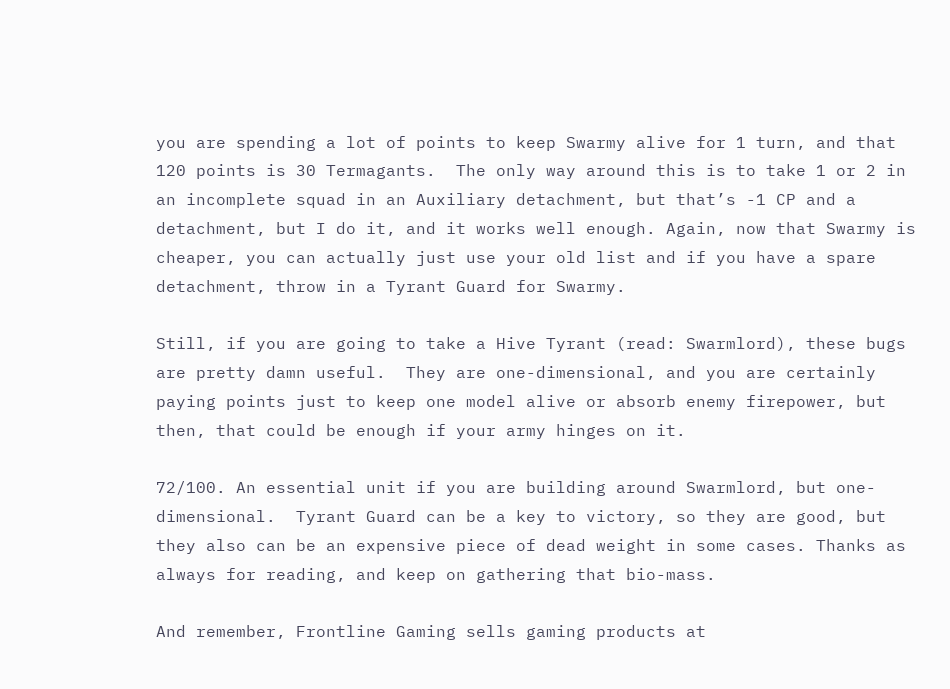you are spending a lot of points to keep Swarmy alive for 1 turn, and that 120 points is 30 Termagants.  The only way around this is to take 1 or 2 in an incomplete squad in an Auxiliary detachment, but that’s -1 CP and a detachment, but I do it, and it works well enough. Again, now that Swarmy is cheaper, you can actually just use your old list and if you have a spare detachment, throw in a Tyrant Guard for Swarmy.

Still, if you are going to take a Hive Tyrant (read: Swarmlord), these bugs are pretty damn useful.  They are one-dimensional, and you are certainly paying points just to keep one model alive or absorb enemy firepower, but then, that could be enough if your army hinges on it.

72/100. An essential unit if you are building around Swarmlord, but one-dimensional.  Tyrant Guard can be a key to victory, so they are good, but they also can be an expensive piece of dead weight in some cases. Thanks as always for reading, and keep on gathering that bio-mass.

And remember, Frontline Gaming sells gaming products at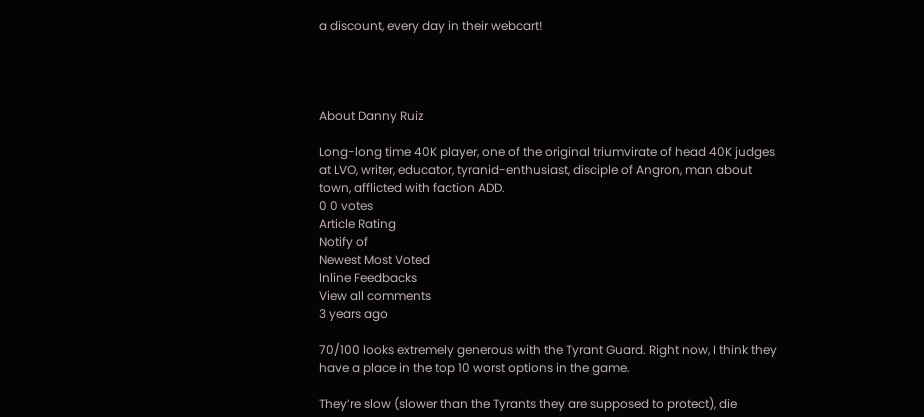a discount, every day in their webcart!




About Danny Ruiz

Long-long time 40K player, one of the original triumvirate of head 40K judges at LVO, writer, educator, tyranid-enthusiast, disciple of Angron, man about town, afflicted with faction ADD.
0 0 votes
Article Rating
Notify of
Newest Most Voted
Inline Feedbacks
View all comments
3 years ago

70/100 looks extremely generous with the Tyrant Guard. Right now, I think they have a place in the top 10 worst options in the game.

They’re slow (slower than the Tyrants they are supposed to protect), die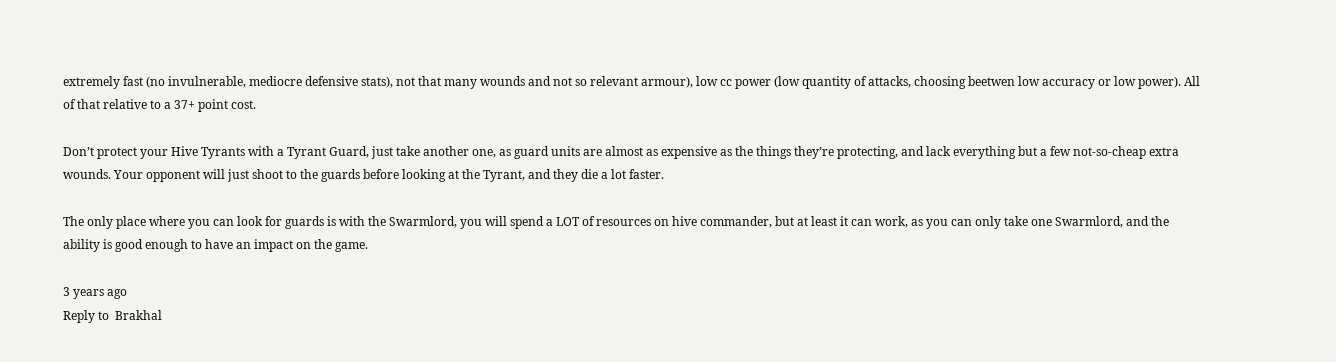extremely fast (no invulnerable, mediocre defensive stats), not that many wounds and not so relevant armour), low cc power (low quantity of attacks, choosing beetwen low accuracy or low power). All of that relative to a 37+ point cost.

Don’t protect your Hive Tyrants with a Tyrant Guard, just take another one, as guard units are almost as expensive as the things they’re protecting, and lack everything but a few not-so-cheap extra wounds. Your opponent will just shoot to the guards before looking at the Tyrant, and they die a lot faster.

The only place where you can look for guards is with the Swarmlord, you will spend a LOT of resources on hive commander, but at least it can work, as you can only take one Swarmlord, and the ability is good enough to have an impact on the game.

3 years ago
Reply to  Brakhal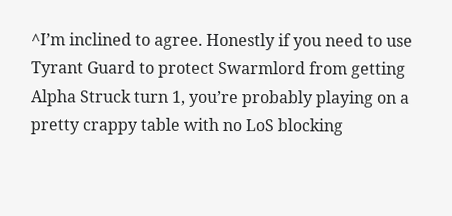^I’m inclined to agree. Honestly if you need to use Tyrant Guard to protect Swarmlord from getting Alpha Struck turn 1, you’re probably playing on a pretty crappy table with no LoS blocking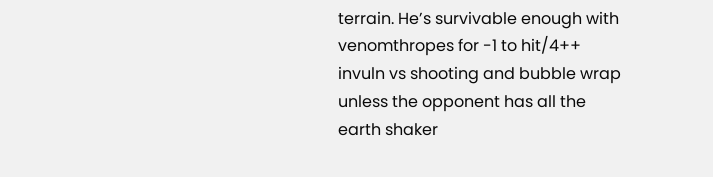terrain. He’s survivable enough with venomthropes for -1 to hit/4++ invuln vs shooting and bubble wrap unless the opponent has all the earth shaker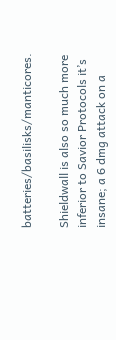batteries/basilisks/manticores.

Shieldwall is also so much more inferior to Savior Protocols it’s insane; a 6 dmg attack on a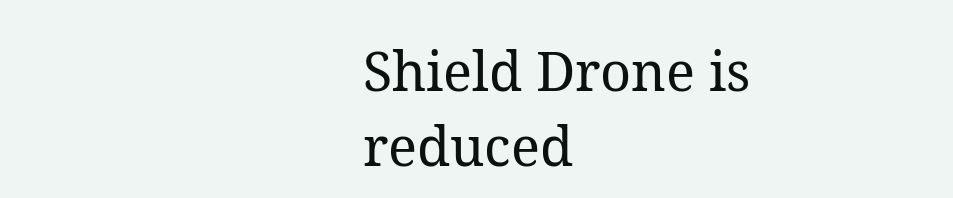Shield Drone is reduced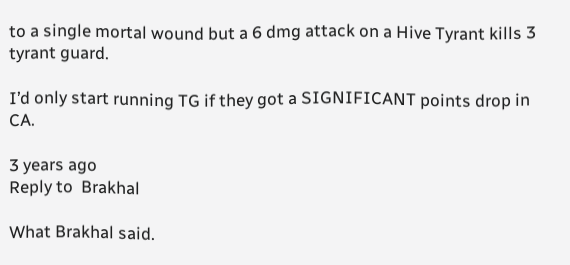to a single mortal wound but a 6 dmg attack on a Hive Tyrant kills 3 tyrant guard.

I’d only start running TG if they got a SIGNIFICANT points drop in CA.

3 years ago
Reply to  Brakhal

What Brakhal said.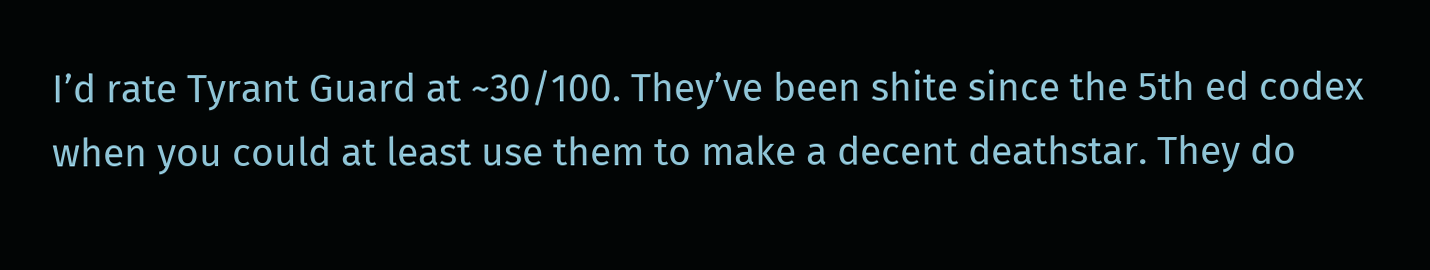I’d rate Tyrant Guard at ~30/100. They’ve been shite since the 5th ed codex when you could at least use them to make a decent deathstar. They do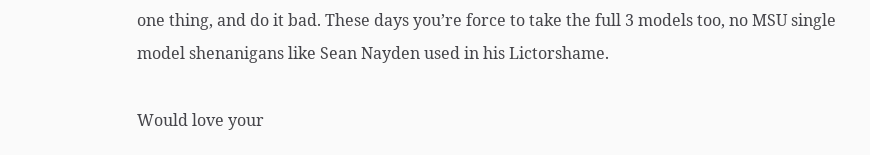one thing, and do it bad. These days you’re force to take the full 3 models too, no MSU single model shenanigans like Sean Nayden used in his Lictorshame.

Would love your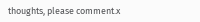thoughts, please comment.x